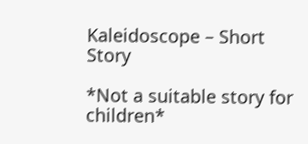Kaleidoscope – Short Story

*Not a suitable story for children*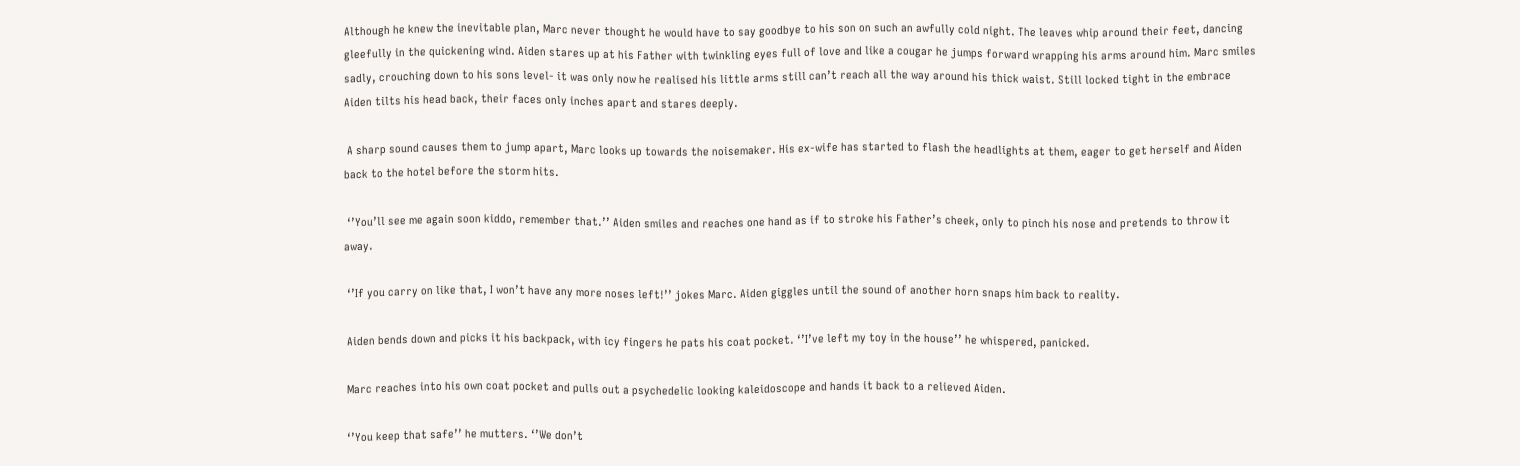Although he knew the inevitable plan, Marc never thought he would have to say goodbye to his son on such an awfully cold night. The leaves whip around their feet, dancing gleefully in the quickening wind. Aiden stares up at his Father with twinkling eyes full of love and like a cougar he jumps forward wrapping his arms around him. Marc smiles sadly, crouching down to his sons level- it was only now he realised his little arms still can’t reach all the way around his thick waist. Still locked tight in the embrace Aiden tilts his head back, their faces only inches apart and stares deeply.

 A sharp sound causes them to jump apart, Marc looks up towards the noisemaker. His ex-wife has started to flash the headlights at them, eager to get herself and Aiden back to the hotel before the storm hits.

 ‘’You’ll see me again soon kiddo, remember that.’’ Aiden smiles and reaches one hand as if to stroke his Father’s cheek, only to pinch his nose and pretends to throw it away.

 ‘’If you carry on like that, I won’t have any more noses left!’’ jokes Marc. Aiden giggles until the sound of another horn snaps him back to reality.

 Aiden bends down and picks it his backpack, with icy fingers he pats his coat pocket. ‘’I’ve left my toy in the house’’ he whispered, panicked.

 Marc reaches into his own coat pocket and pulls out a psychedelic looking kaleidoscope and hands it back to a relieved Aiden.

 ‘’You keep that safe’’ he mutters. ‘’We don’t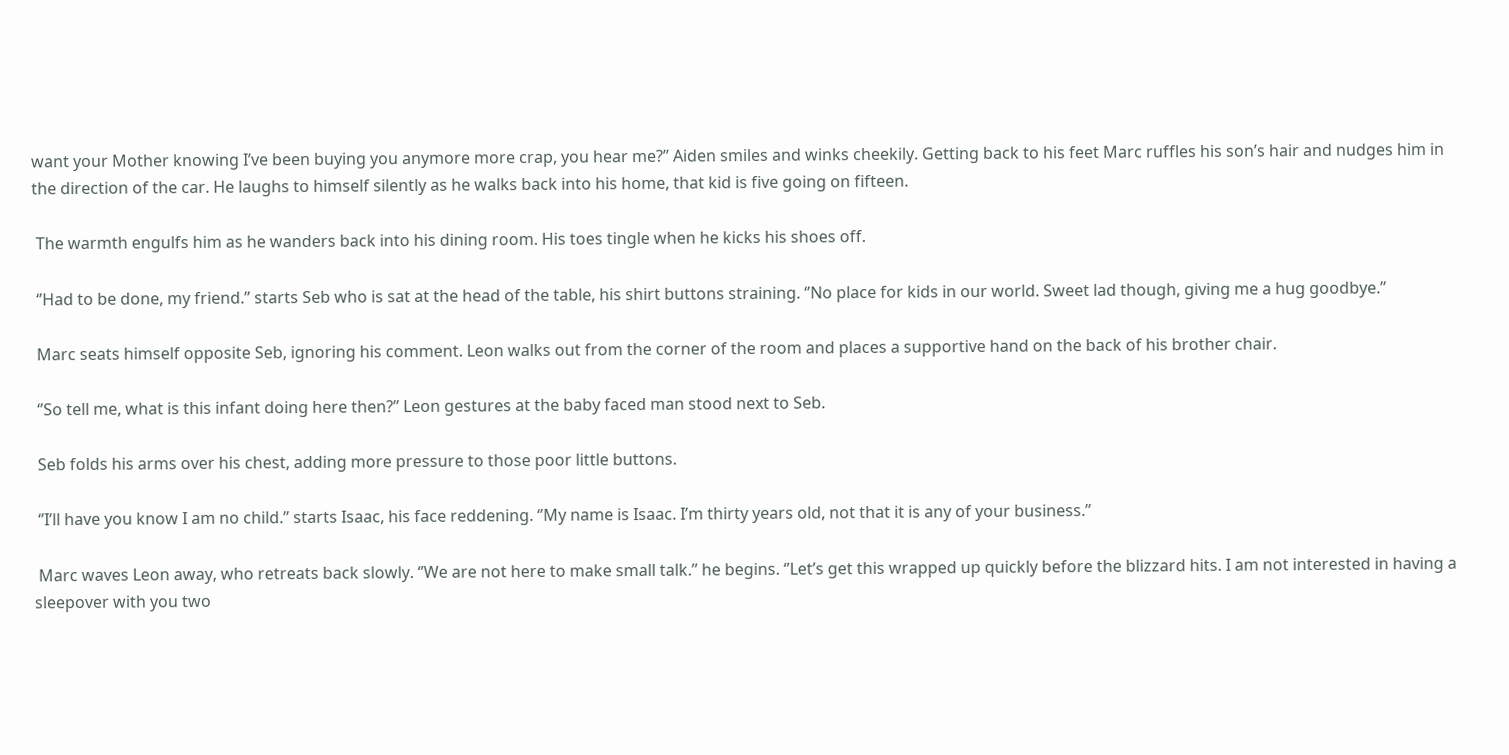want your Mother knowing I’ve been buying you anymore more crap, you hear me?’’ Aiden smiles and winks cheekily. Getting back to his feet Marc ruffles his son’s hair and nudges him in the direction of the car. He laughs to himself silently as he walks back into his home, that kid is five going on fifteen.

 The warmth engulfs him as he wanders back into his dining room. His toes tingle when he kicks his shoes off.

 ‘’Had to be done, my friend.’’ starts Seb who is sat at the head of the table, his shirt buttons straining. ‘’No place for kids in our world. Sweet lad though, giving me a hug goodbye.’’

 Marc seats himself opposite Seb, ignoring his comment. Leon walks out from the corner of the room and places a supportive hand on the back of his brother chair.

 ‘’So tell me, what is this infant doing here then?’’ Leon gestures at the baby faced man stood next to Seb.

 Seb folds his arms over his chest, adding more pressure to those poor little buttons.

 ‘’I’ll have you know I am no child.’’ starts Isaac, his face reddening. ‘’My name is Isaac. I’m thirty years old, not that it is any of your business.’’

 Marc waves Leon away, who retreats back slowly. ‘’We are not here to make small talk.’’ he begins. ‘’Let’s get this wrapped up quickly before the blizzard hits. I am not interested in having a sleepover with you two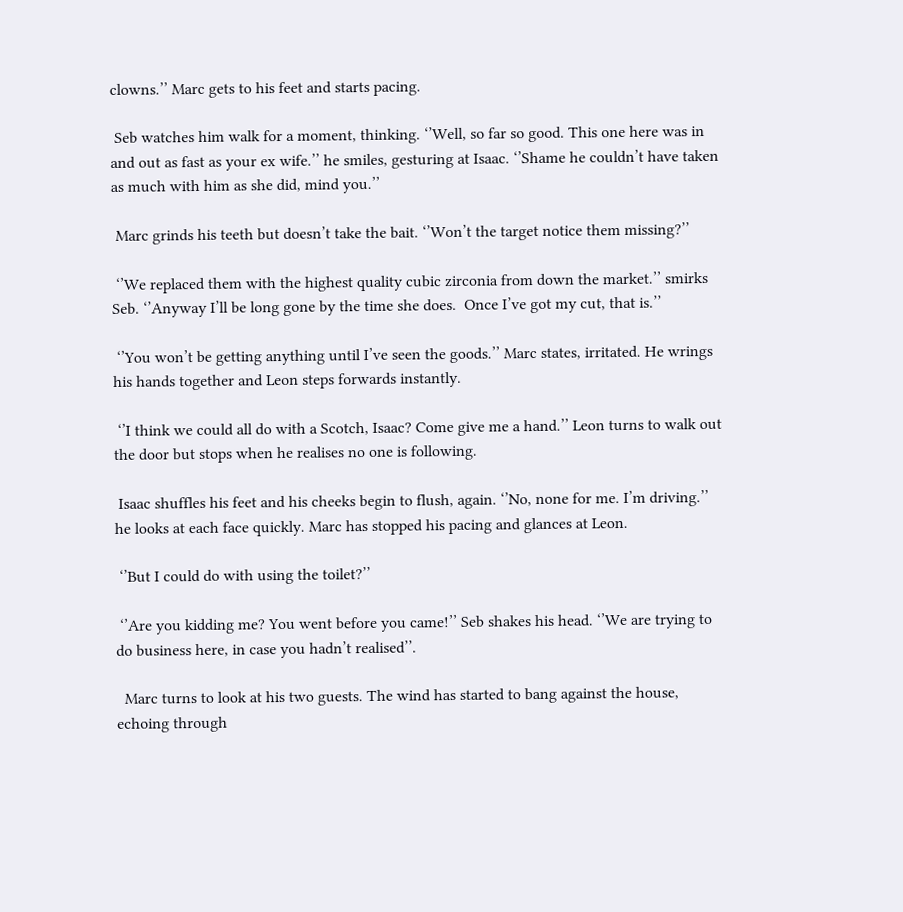clowns.’’ Marc gets to his feet and starts pacing.

 Seb watches him walk for a moment, thinking. ‘’Well, so far so good. This one here was in and out as fast as your ex wife.’’ he smiles, gesturing at Isaac. ‘’Shame he couldn’t have taken as much with him as she did, mind you.’’

 Marc grinds his teeth but doesn’t take the bait. ‘’Won’t the target notice them missing?’’

 ‘’We replaced them with the highest quality cubic zirconia from down the market.’’ smirks Seb. ‘’Anyway I’ll be long gone by the time she does.  Once I’ve got my cut, that is.’’

 ‘’You won’t be getting anything until I’ve seen the goods.’’ Marc states, irritated. He wrings his hands together and Leon steps forwards instantly.

 ‘’I think we could all do with a Scotch, Isaac? Come give me a hand.’’ Leon turns to walk out the door but stops when he realises no one is following.

 Isaac shuffles his feet and his cheeks begin to flush, again. ‘’No, none for me. I’m driving.’’ he looks at each face quickly. Marc has stopped his pacing and glances at Leon.

 ‘’But I could do with using the toilet?’’

 ‘’Are you kidding me? You went before you came!’’ Seb shakes his head. ‘’We are trying to do business here, in case you hadn’t realised’’.

  Marc turns to look at his two guests. The wind has started to bang against the house, echoing through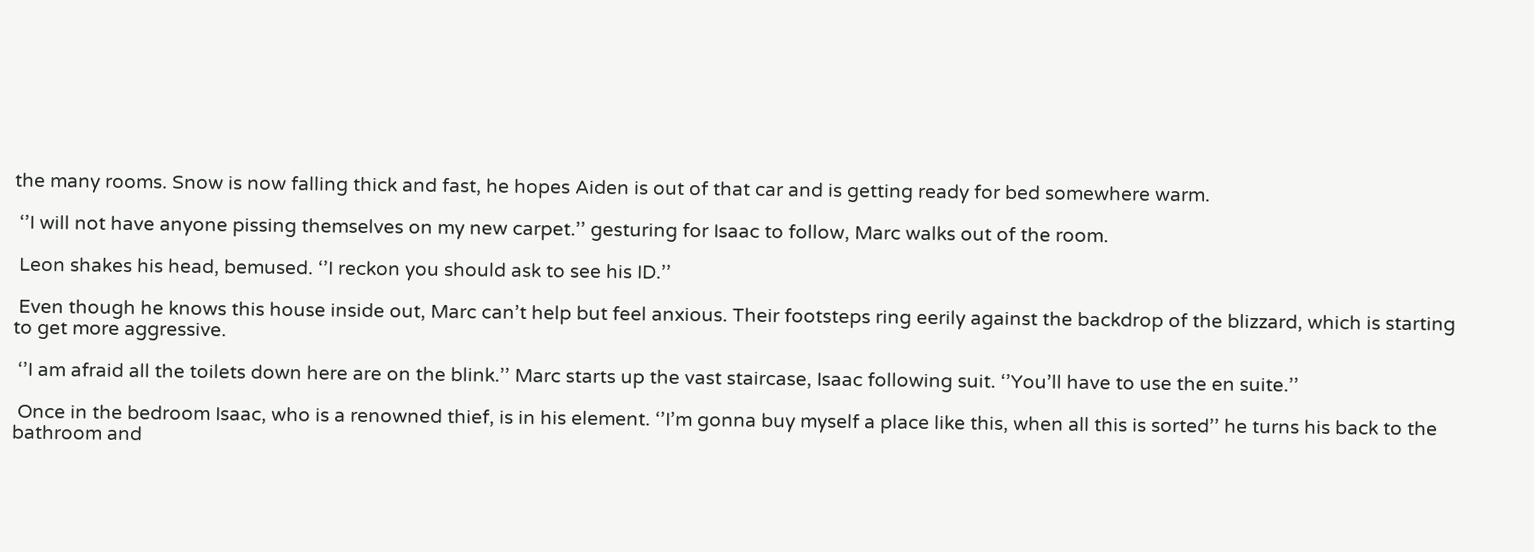the many rooms. Snow is now falling thick and fast, he hopes Aiden is out of that car and is getting ready for bed somewhere warm.

 ‘’I will not have anyone pissing themselves on my new carpet.’’ gesturing for Isaac to follow, Marc walks out of the room.

 Leon shakes his head, bemused. ‘’I reckon you should ask to see his ID.’’

 Even though he knows this house inside out, Marc can’t help but feel anxious. Their footsteps ring eerily against the backdrop of the blizzard, which is starting to get more aggressive.

 ‘’I am afraid all the toilets down here are on the blink.’’ Marc starts up the vast staircase, Isaac following suit. ‘’You’ll have to use the en suite.’’

 Once in the bedroom Isaac, who is a renowned thief, is in his element. ‘’I’m gonna buy myself a place like this, when all this is sorted’’ he turns his back to the bathroom and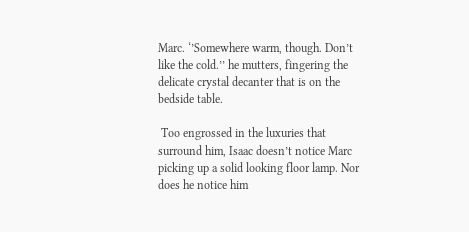Marc. ‘’Somewhere warm, though. Don’t like the cold.’’ he mutters, fingering the delicate crystal decanter that is on the bedside table.

 Too engrossed in the luxuries that surround him, Isaac doesn’t notice Marc picking up a solid looking floor lamp. Nor does he notice him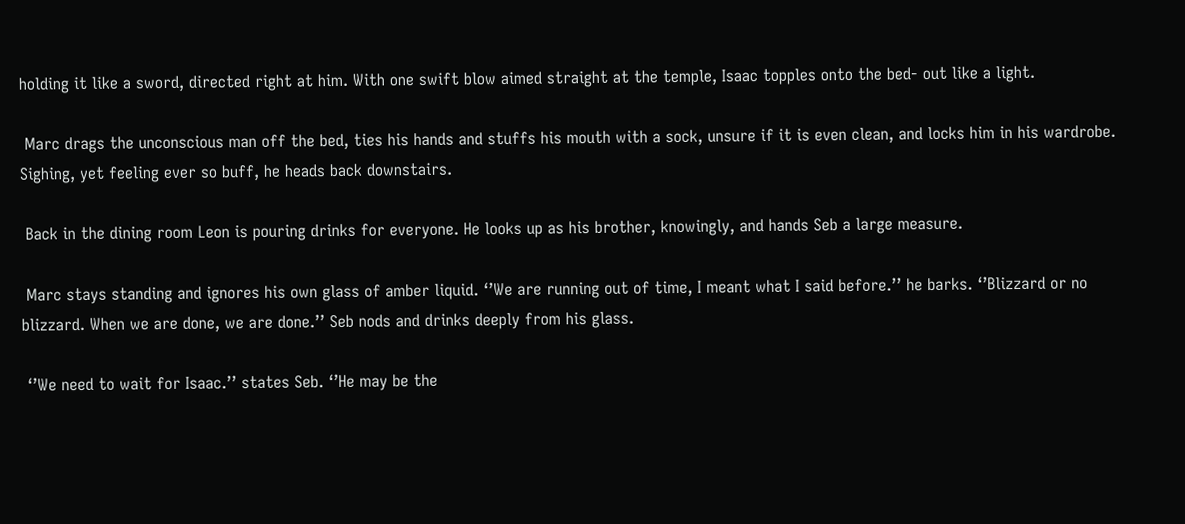holding it like a sword, directed right at him. With one swift blow aimed straight at the temple, Isaac topples onto the bed- out like a light.

 Marc drags the unconscious man off the bed, ties his hands and stuffs his mouth with a sock, unsure if it is even clean, and locks him in his wardrobe. Sighing, yet feeling ever so buff, he heads back downstairs.

 Back in the dining room Leon is pouring drinks for everyone. He looks up as his brother, knowingly, and hands Seb a large measure.

 Marc stays standing and ignores his own glass of amber liquid. ‘’We are running out of time, I meant what I said before.’’ he barks. ‘’Blizzard or no blizzard. When we are done, we are done.’’ Seb nods and drinks deeply from his glass.

 ‘’We need to wait for Isaac.’’ states Seb. ‘’He may be the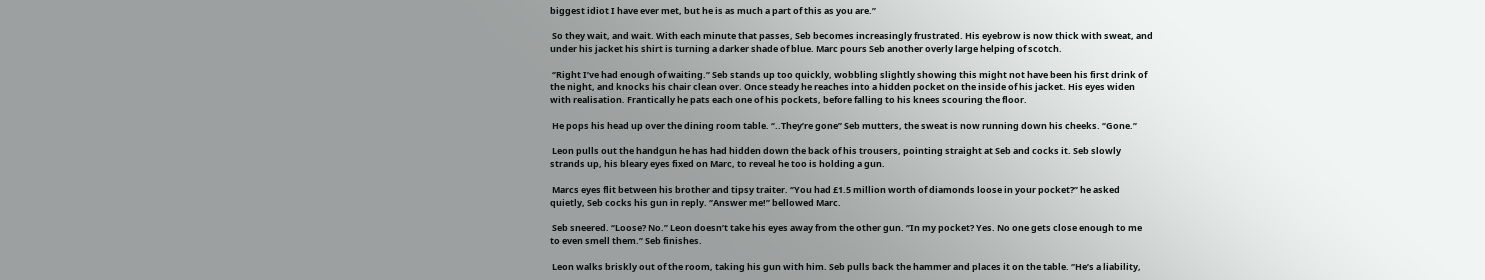biggest idiot I have ever met, but he is as much a part of this as you are.’’

 So they wait, and wait. With each minute that passes, Seb becomes increasingly frustrated. His eyebrow is now thick with sweat, and under his jacket his shirt is turning a darker shade of blue. Marc pours Seb another overly large helping of scotch.

 ‘’Right I’ve had enough of waiting.’’ Seb stands up too quickly, wobbling slightly showing this might not have been his first drink of the night, and knocks his chair clean over. Once steady he reaches into a hidden pocket on the inside of his jacket. His eyes widen with realisation. Frantically he pats each one of his pockets, before falling to his knees scouring the floor.

 He pops his head up over the dining room table. ‘’..They’re gone’’ Seb mutters, the sweat is now running down his cheeks. ‘’Gone.’’

 Leon pulls out the handgun he has had hidden down the back of his trousers, pointing straight at Seb and cocks it. Seb slowly strands up, his bleary eyes fixed on Marc, to reveal he too is holding a gun.

 Marcs eyes flit between his brother and tipsy traiter. ‘’You had £1.5 million worth of diamonds loose in your pocket?’’ he asked quietly, Seb cocks his gun in reply. ‘’Answer me!’’ bellowed Marc.

 Seb sneered. ‘’Loose? No.’’ Leon doesn’t take his eyes away from the other gun. ‘’In my pocket? Yes. No one gets close enough to me to even smell them.’’ Seb finishes.

 Leon walks briskly out of the room, taking his gun with him. Seb pulls back the hammer and places it on the table. ‘’He’s a liability,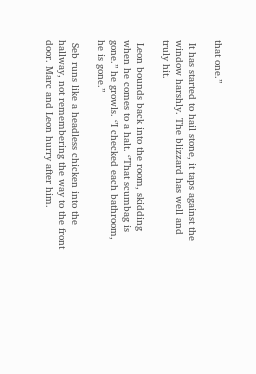that one.’’

 It has started to hail stone, it taps against the window harshly. The blizzard has well and truly hit.

 Leon bounds back into the room, skidding when he comes to a halt. ‘’That scumbag is gone.’’ he growls. ‘’I checked each bathroom, he is gone.’’

 Seb runs like a headless chicken into the hallway, not remembering the way to the front door. Marc and Leon hurry after him.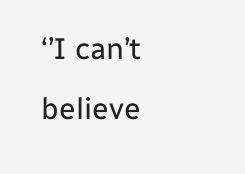‘’I can’t believe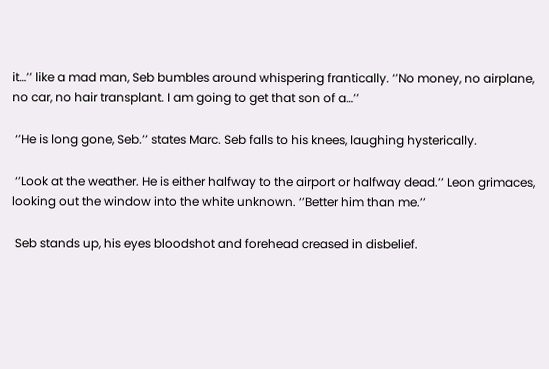it…’’ like a mad man, Seb bumbles around whispering frantically. ‘’No money, no airplane, no car, no hair transplant. I am going to get that son of a…’’

 ‘’He is long gone, Seb.’’ states Marc. Seb falls to his knees, laughing hysterically.

 ‘’Look at the weather. He is either halfway to the airport or halfway dead.’’ Leon grimaces, looking out the window into the white unknown. ‘’Better him than me.’’

 Seb stands up, his eyes bloodshot and forehead creased in disbelief.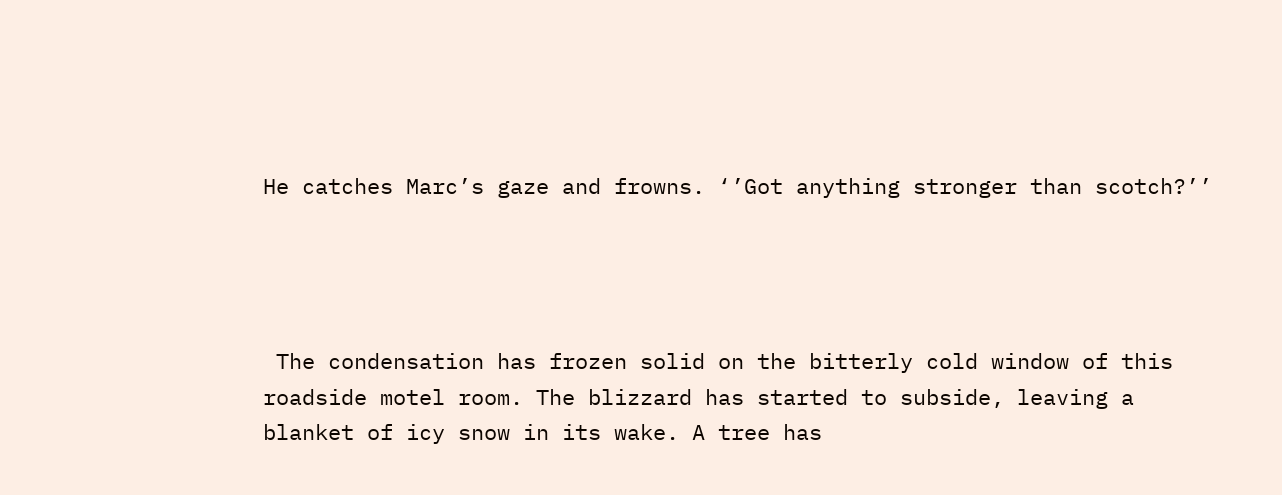He catches Marc’s gaze and frowns. ‘’Got anything stronger than scotch?’’




 The condensation has frozen solid on the bitterly cold window of this roadside motel room. The blizzard has started to subside, leaving a blanket of icy snow in its wake. A tree has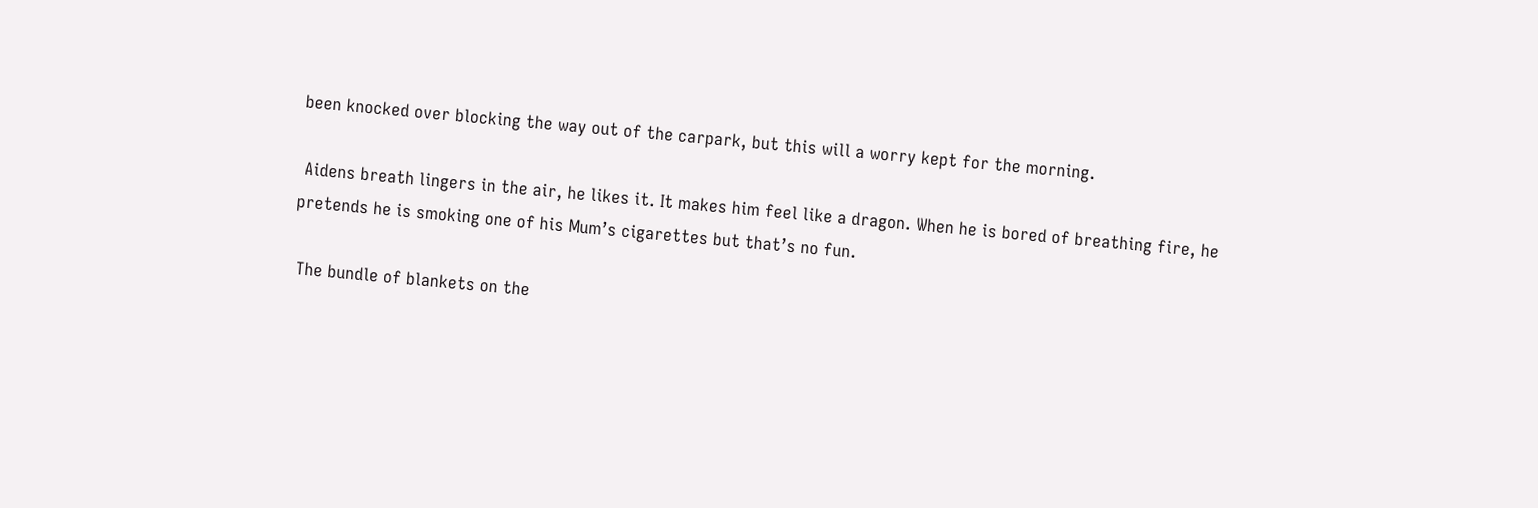been knocked over blocking the way out of the carpark, but this will a worry kept for the morning.

 Aidens breath lingers in the air, he likes it. It makes him feel like a dragon. When he is bored of breathing fire, he pretends he is smoking one of his Mum’s cigarettes but that’s no fun.

 The bundle of blankets on the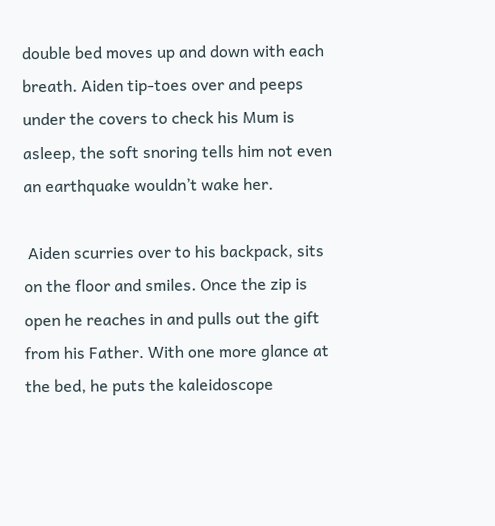double bed moves up and down with each breath. Aiden tip-toes over and peeps under the covers to check his Mum is asleep, the soft snoring tells him not even an earthquake wouldn’t wake her.

 Aiden scurries over to his backpack, sits on the floor and smiles. Once the zip is open he reaches in and pulls out the gift from his Father. With one more glance at the bed, he puts the kaleidoscope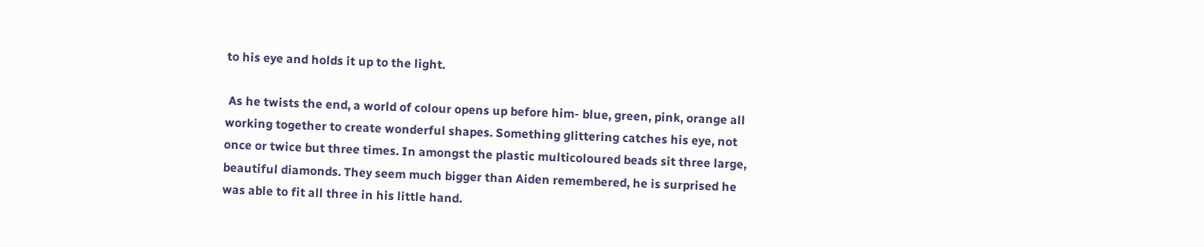to his eye and holds it up to the light.

 As he twists the end, a world of colour opens up before him- blue, green, pink, orange all working together to create wonderful shapes. Something glittering catches his eye, not once or twice but three times. In amongst the plastic multicoloured beads sit three large, beautiful diamonds. They seem much bigger than Aiden remembered, he is surprised he was able to fit all three in his little hand.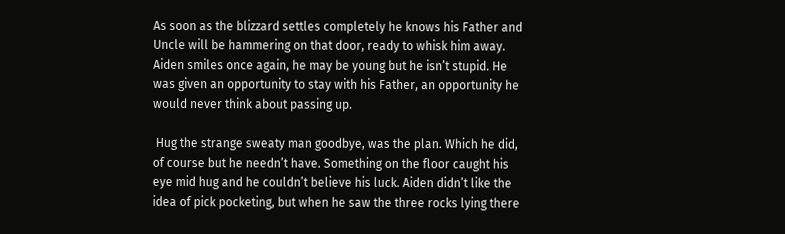As soon as the blizzard settles completely he knows his Father and Uncle will be hammering on that door, ready to whisk him away. Aiden smiles once again, he may be young but he isn’t stupid. He was given an opportunity to stay with his Father, an opportunity he would never think about passing up.

 Hug the strange sweaty man goodbye, was the plan. Which he did, of course but he needn’t have. Something on the floor caught his eye mid hug and he couldn’t believe his luck. Aiden didn’t like the idea of pick pocketing, but when he saw the three rocks lying there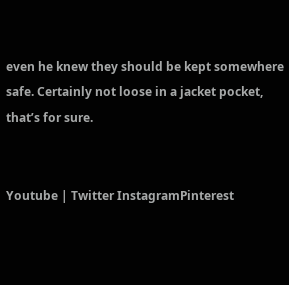even he knew they should be kept somewhere safe. Certainly not loose in a jacket pocket, that’s for sure.


Youtube | Twitter InstagramPinterest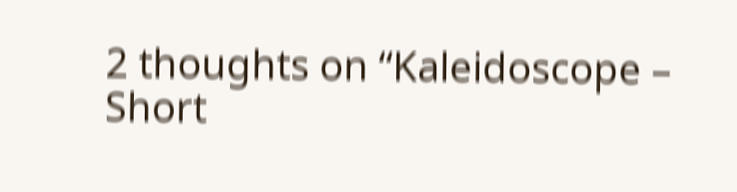2 thoughts on “Kaleidoscope – Short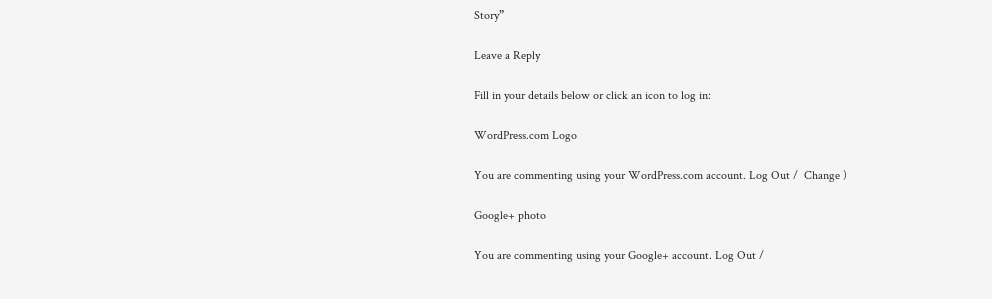Story”

Leave a Reply

Fill in your details below or click an icon to log in:

WordPress.com Logo

You are commenting using your WordPress.com account. Log Out /  Change )

Google+ photo

You are commenting using your Google+ account. Log Out /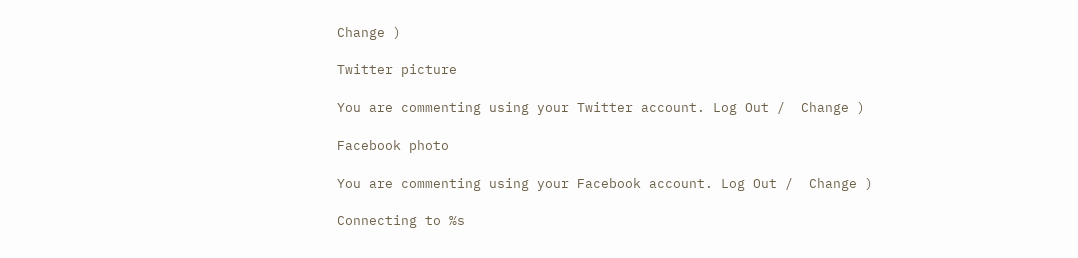Change )

Twitter picture

You are commenting using your Twitter account. Log Out /  Change )

Facebook photo

You are commenting using your Facebook account. Log Out /  Change )

Connecting to %s